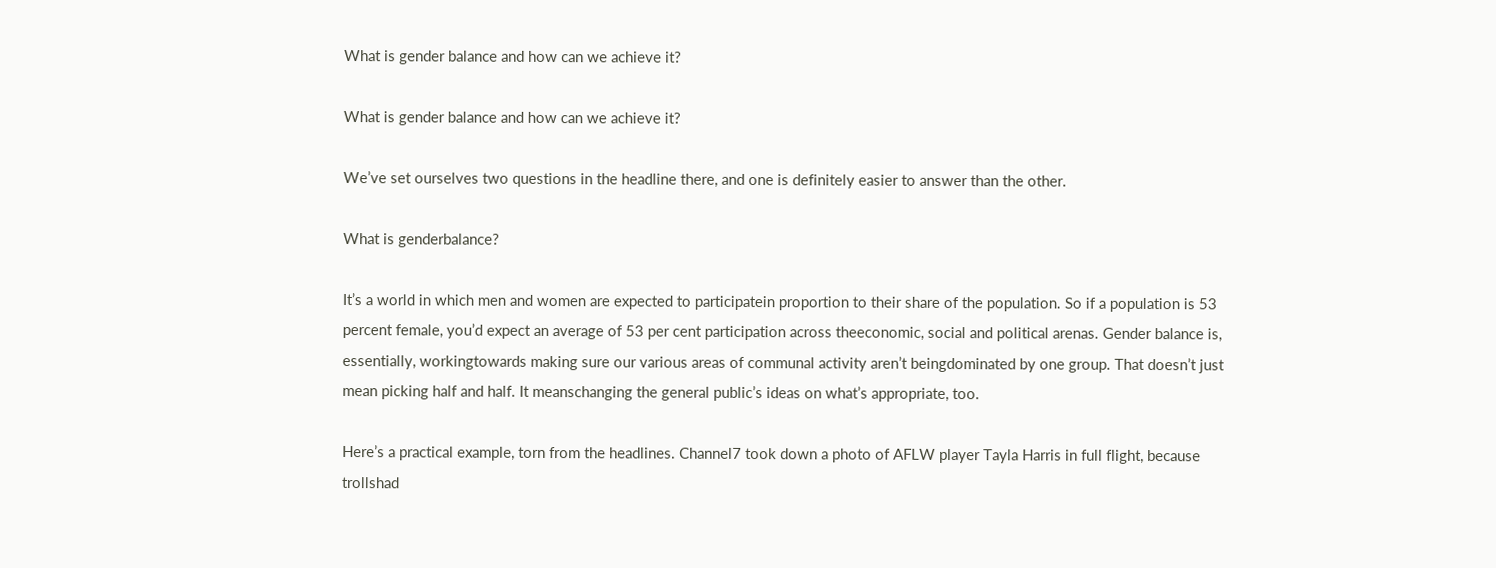What is gender balance and how can we achieve it?

What is gender balance and how can we achieve it?

We’ve set ourselves two questions in the headline there, and one is definitely easier to answer than the other.

What is genderbalance?

It’s a world in which men and women are expected to participatein proportion to their share of the population. So if a population is 53 percent female, you’d expect an average of 53 per cent participation across theeconomic, social and political arenas. Gender balance is, essentially, workingtowards making sure our various areas of communal activity aren’t beingdominated by one group. That doesn’t just mean picking half and half. It meanschanging the general public’s ideas on what’s appropriate, too.

Here’s a practical example, torn from the headlines. Channel7 took down a photo of AFLW player Tayla Harris in full flight, because trollshad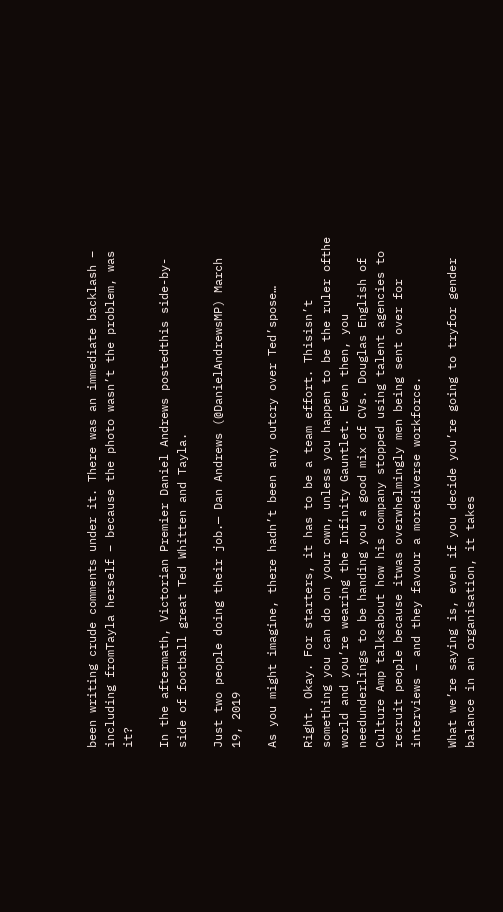been writing crude comments under it. There was an immediate backlash – including fromTayla herself – because the photo wasn’t the problem, was it?

In the aftermath, Victorian Premier Daniel Andrews postedthis side-by-side of football great Ted Whitten and Tayla.

Just two people doing their job.— Dan Andrews (@DanielAndrewsMP) March 19, 2019

As you might imagine, there hadn’t been any outcry over Ted’spose…

Right. Okay. For starters, it has to be a team effort. Thisisn’t something you can do on your own, unless you happen to be the ruler ofthe world and you’re wearing the Infinity Gauntlet. Even then, you needunderlings to be handing you a good mix of CVs. Douglas English of Culture Amp talksabout how his company stopped using talent agencies to recruit people because itwas overwhelmingly men being sent over for interviews – and they favour a morediverse workforce.

What we’re saying is, even if you decide you’re going to tryfor gender balance in an organisation, it takes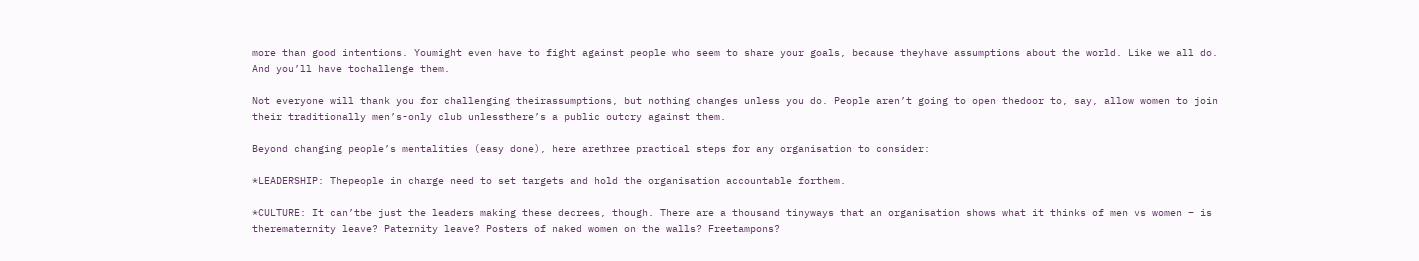more than good intentions. Youmight even have to fight against people who seem to share your goals, because theyhave assumptions about the world. Like we all do. And you’ll have tochallenge them.

Not everyone will thank you for challenging theirassumptions, but nothing changes unless you do. People aren’t going to open thedoor to, say, allow women to join their traditionally men’s-only club unlessthere’s a public outcry against them.

Beyond changing people’s mentalities (easy done), here arethree practical steps for any organisation to consider:

*LEADERSHIP: Thepeople in charge need to set targets and hold the organisation accountable forthem.

*CULTURE: It can’tbe just the leaders making these decrees, though. There are a thousand tinyways that an organisation shows what it thinks of men vs women – is therematernity leave? Paternity leave? Posters of naked women on the walls? Freetampons?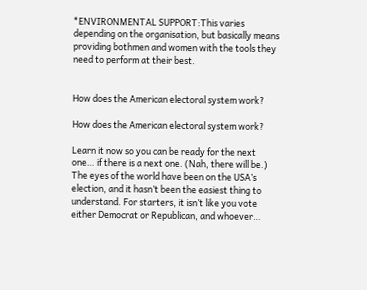*ENVIRONMENTAL SUPPORT:This varies depending on the organisation, but basically means providing bothmen and women with the tools they need to perform at their best.


How does the American electoral system work?

How does the American electoral system work?

Learn it now so you can be ready for the next one… if there is a next one. (Nah, there will be.) The eyes of the world have been on the USA’s election, and it hasn’t been the easiest thing to understand. For starters, it isn’t like you vote either Democrat or Republican, and whoever…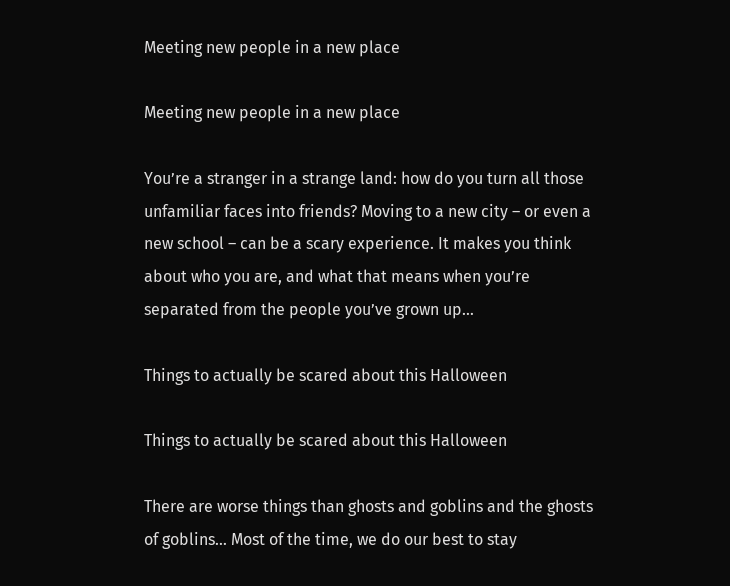Meeting new people in a new place

Meeting new people in a new place

You’re a stranger in a strange land: how do you turn all those unfamiliar faces into friends? Moving to a new city – or even a new school – can be a scary experience. It makes you think about who you are, and what that means when you’re separated from the people you’ve grown up…

Things to actually be scared about this Halloween

Things to actually be scared about this Halloween

There are worse things than ghosts and goblins and the ghosts of goblins… Most of the time, we do our best to stay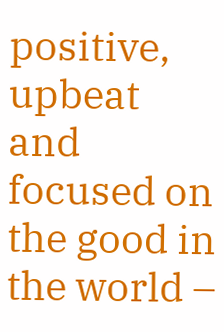positive, upbeat and focused on the good in the world –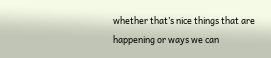whether that’s nice things that are happening or ways we can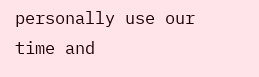personally use our time and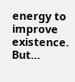energy to improve existence. But…